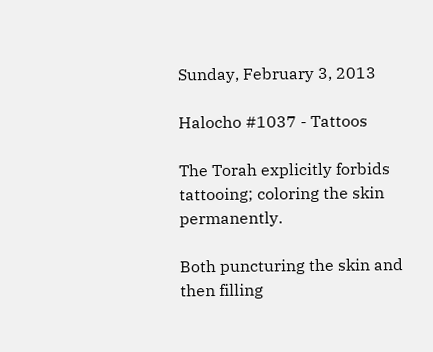Sunday, February 3, 2013

Halocho #1037 - Tattoos

The Torah explicitly forbids tattooing; coloring the skin permanently.

Both puncturing the skin and then filling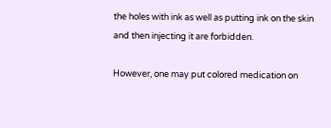the holes with ink as well as putting ink on the skin and then injecting it are forbidden.

However, one may put colored medication on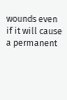wounds even if it will cause a permanent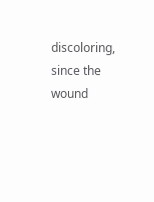discoloring, since the wound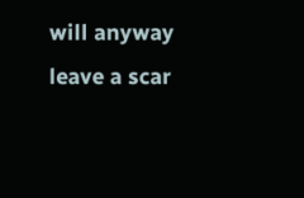will anyway leave a scar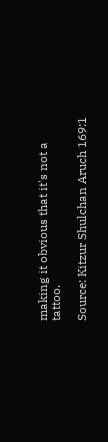making it obvious that it's not a tattoo.

Source: Kitzur Shulchan Aruch 169:1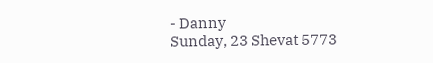- Danny
Sunday, 23 Shevat 5773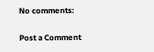No comments:

Post a Comment